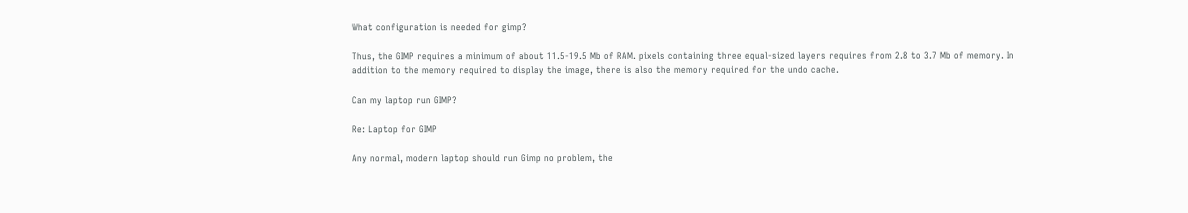What configuration is needed for gimp?

Thus, the GIMP requires a minimum of about 11.5-19.5 Mb of RAM. pixels containing three equal-sized layers requires from 2.8 to 3.7 Mb of memory. In addition to the memory required to display the image, there is also the memory required for the undo cache.

Can my laptop run GIMP?

Re: Laptop for GIMP

Any normal, modern laptop should run Gimp no problem, the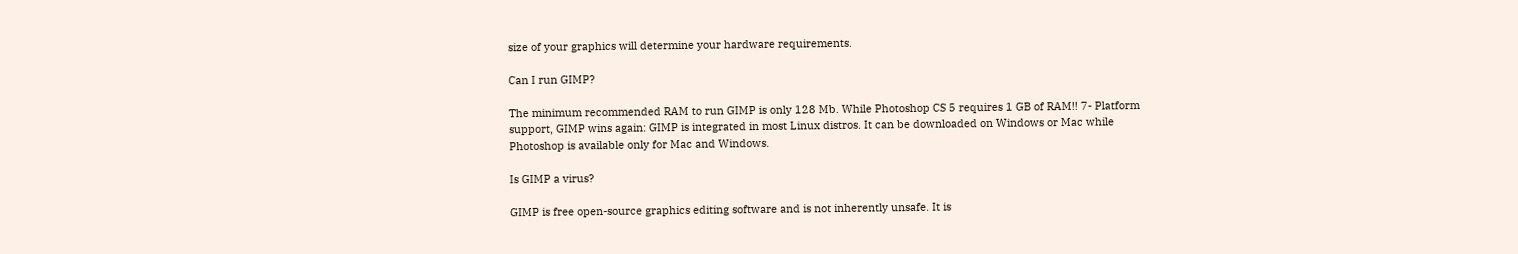size of your graphics will determine your hardware requirements.

Can I run GIMP?

The minimum recommended RAM to run GIMP is only 128 Mb. While Photoshop CS 5 requires 1 GB of RAM!! 7- Platform support, GIMP wins again: GIMP is integrated in most Linux distros. It can be downloaded on Windows or Mac while Photoshop is available only for Mac and Windows.

Is GIMP a virus?

GIMP is free open-source graphics editing software and is not inherently unsafe. It is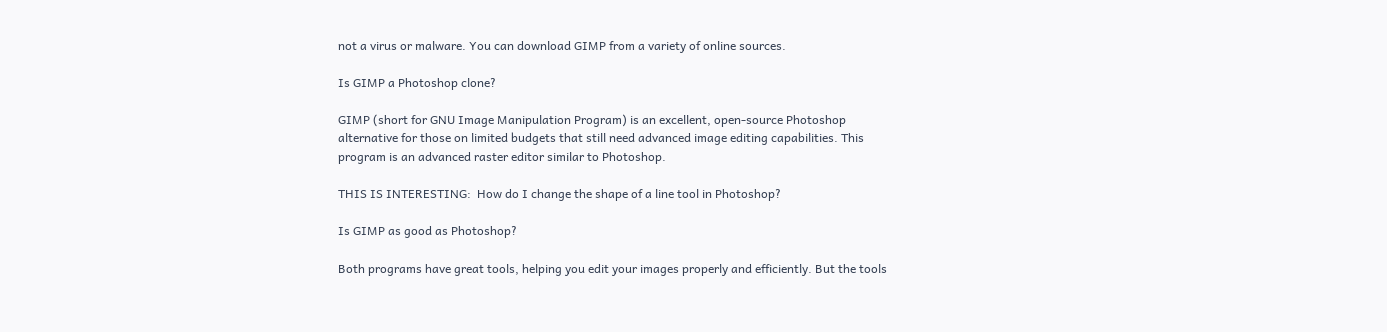not a virus or malware. You can download GIMP from a variety of online sources.

Is GIMP a Photoshop clone?

GIMP (short for GNU Image Manipulation Program) is an excellent, open-source Photoshop alternative for those on limited budgets that still need advanced image editing capabilities. This program is an advanced raster editor similar to Photoshop.

THIS IS INTERESTING:  How do I change the shape of a line tool in Photoshop?

Is GIMP as good as Photoshop?

Both programs have great tools, helping you edit your images properly and efficiently. But the tools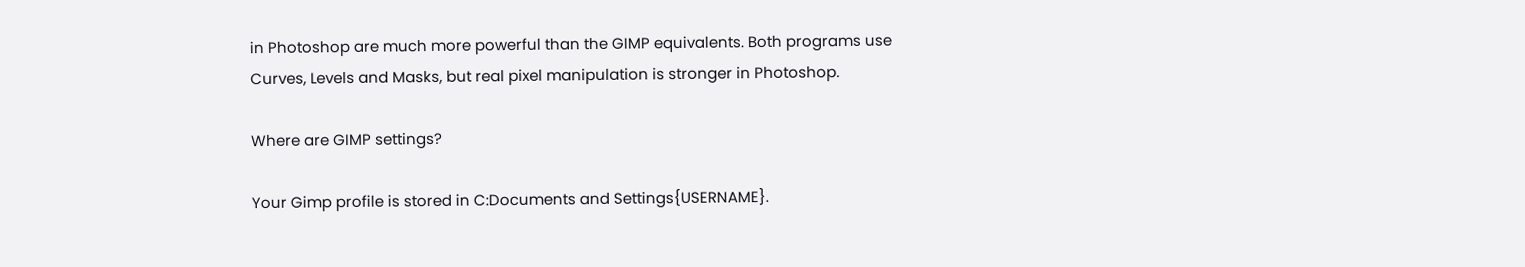in Photoshop are much more powerful than the GIMP equivalents. Both programs use Curves, Levels and Masks, but real pixel manipulation is stronger in Photoshop.

Where are GIMP settings?

Your Gimp profile is stored in C:Documents and Settings{USERNAME}.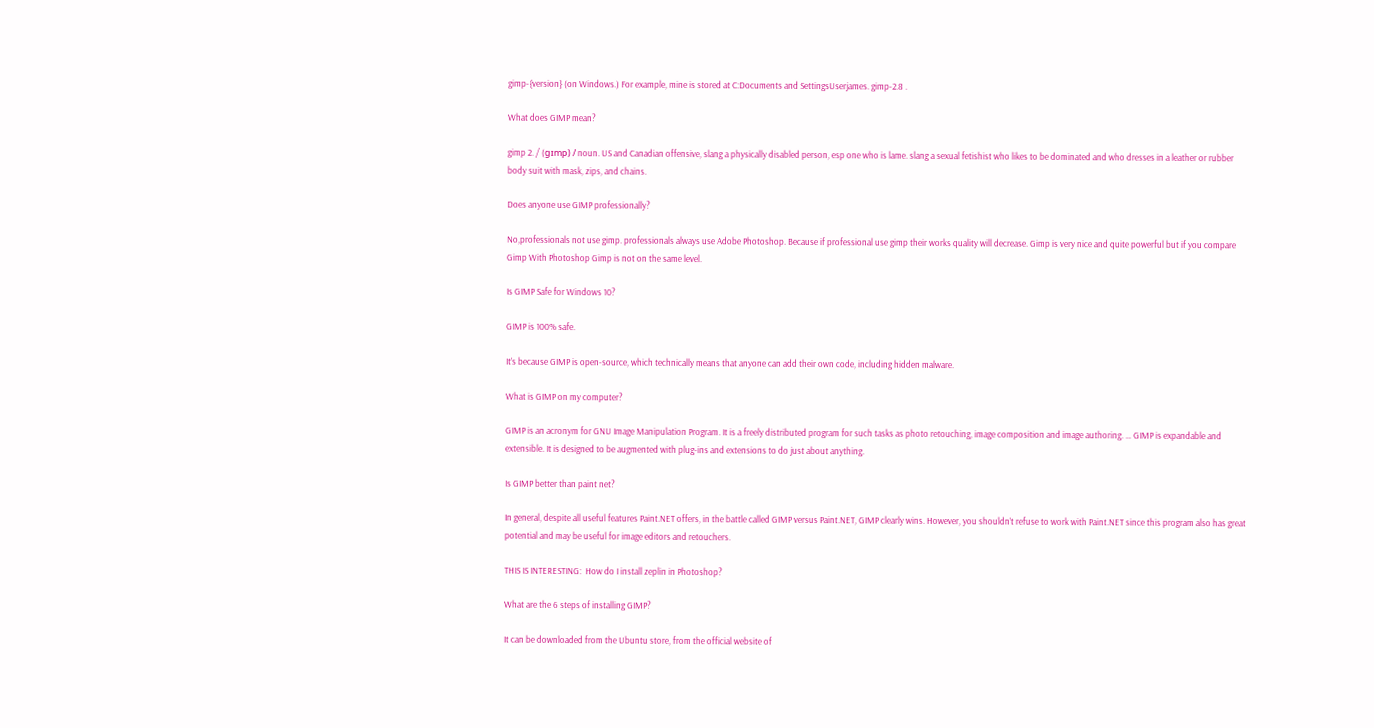gimp-{version} (on Windows.) For example, mine is stored at C:Documents and SettingsUserjames. gimp-2.8 .

What does GIMP mean?

gimp 2. / (ɡɪmp) / noun. US and Canadian offensive, slang a physically disabled person, esp one who is lame. slang a sexual fetishist who likes to be dominated and who dresses in a leather or rubber body suit with mask, zips, and chains.

Does anyone use GIMP professionally?

No,professionals not use gimp. professionals always use Adobe Photoshop. Because if professional use gimp their works quality will decrease. Gimp is very nice and quite powerful but if you compare Gimp With Photoshop Gimp is not on the same level.

Is GIMP Safe for Windows 10?

GIMP is 100% safe.

It’s because GIMP is open-source, which technically means that anyone can add their own code, including hidden malware.

What is GIMP on my computer?

GIMP is an acronym for GNU Image Manipulation Program. It is a freely distributed program for such tasks as photo retouching, image composition and image authoring. … GIMP is expandable and extensible. It is designed to be augmented with plug-ins and extensions to do just about anything.

Is GIMP better than paint net?

In general, despite all useful features Paint.NET offers, in the battle called GIMP versus Paint.NET, GIMP clearly wins. However, you shouldn’t refuse to work with Paint.NET since this program also has great potential and may be useful for image editors and retouchers.

THIS IS INTERESTING:  How do I install zeplin in Photoshop?

What are the 6 steps of installing GIMP?

It can be downloaded from the Ubuntu store, from the official website of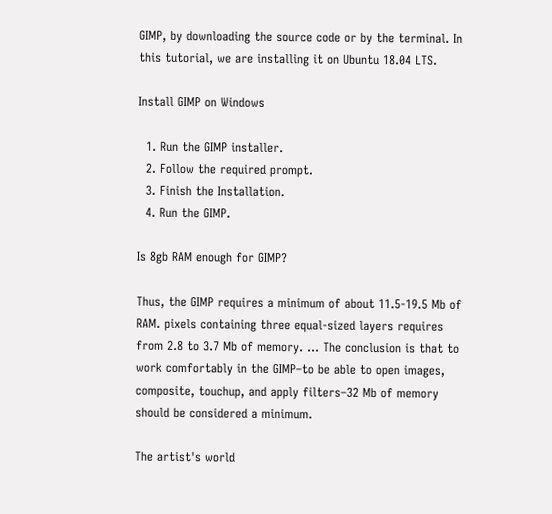GIMP, by downloading the source code or by the terminal. In this tutorial, we are installing it on Ubuntu 18.04 LTS.

Install GIMP on Windows

  1. Run the GIMP installer.
  2. Follow the required prompt.
  3. Finish the Installation.
  4. Run the GIMP.

Is 8gb RAM enough for GIMP?

Thus, the GIMP requires a minimum of about 11.5-19.5 Mb of RAM. pixels containing three equal-sized layers requires from 2.8 to 3.7 Mb of memory. … The conclusion is that to work comfortably in the GIMP–to be able to open images, composite, touchup, and apply filters–32 Mb of memory should be considered a minimum.

The artist's world